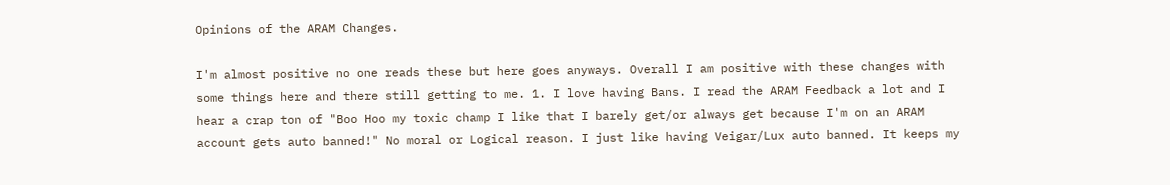Opinions of the ARAM Changes.

I'm almost positive no one reads these but here goes anyways. Overall I am positive with these changes with some things here and there still getting to me. 1. I love having Bans. I read the ARAM Feedback a lot and I hear a crap ton of "Boo Hoo my toxic champ I like that I barely get/or always get because I'm on an ARAM account gets auto banned!" No moral or Logical reason. I just like having Veigar/Lux auto banned. It keeps my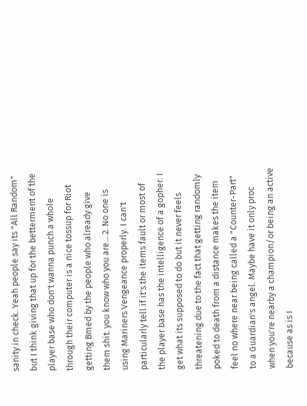sanity in check. Yeah people say its "All Random" but I think giving that up for the betterment of the player base who don't wanna punch a whole through their computer is a nice tossup for Riot getting Bmed by the people who already give them shit. you know who you are... 2. No one is using Mariners Vengeance properly. I can't particularly tell if it's the items fault or most of the player base has the intelligence of a gopher. I get what its supposed to do but it never feels threatening due to the fact that getting randomly poked to death from a distance makes the item feel no where near being called a "Counter-Part" to a Guardian's angel. Maybe have it only proc when you're nearby a champion/or being an active because as is I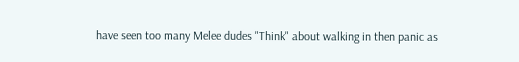have seen too many Melee dudes "Think" about walking in then panic as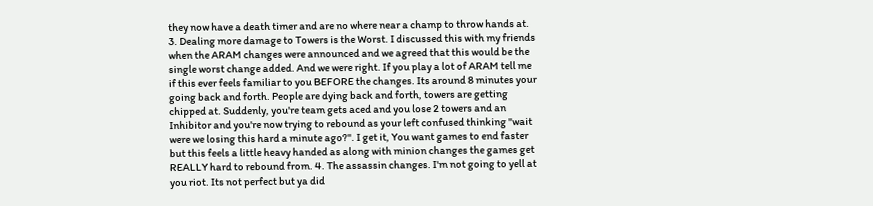they now have a death timer and are no where near a champ to throw hands at. 3. Dealing more damage to Towers is the Worst. I discussed this with my friends when the ARAM changes were announced and we agreed that this would be the single worst change added. And we were right. If you play a lot of ARAM tell me if this ever feels familiar to you BEFORE the changes. Its around 8 minutes your going back and forth. People are dying back and forth, towers are getting chipped at. Suddenly, you're team gets aced and you lose 2 towers and an Inhibitor and you're now trying to rebound as your left confused thinking "wait were we losing this hard a minute ago?". I get it, You want games to end faster but this feels a little heavy handed as along with minion changes the games get REALLY hard to rebound from. 4. The assassin changes. I'm not going to yell at you riot. Its not perfect but ya did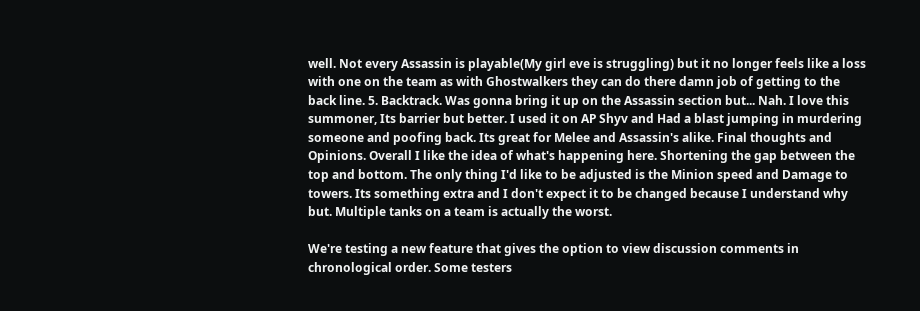well. Not every Assassin is playable(My girl eve is struggling) but it no longer feels like a loss with one on the team as with Ghostwalkers they can do there damn job of getting to the back line. 5. Backtrack. Was gonna bring it up on the Assassin section but... Nah. I love this summoner, Its barrier but better. I used it on AP Shyv and Had a blast jumping in murdering someone and poofing back. Its great for Melee and Assassin's alike. Final thoughts and Opinions. Overall I like the idea of what's happening here. Shortening the gap between the top and bottom. The only thing I'd like to be adjusted is the Minion speed and Damage to towers. Its something extra and I don't expect it to be changed because I understand why but. Multiple tanks on a team is actually the worst.

We're testing a new feature that gives the option to view discussion comments in chronological order. Some testers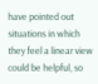have pointed out situations in which they feel a linear view could be helpful, so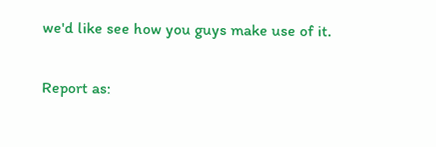we'd like see how you guys make use of it.

Report as: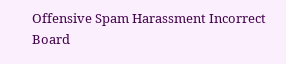Offensive Spam Harassment Incorrect Board